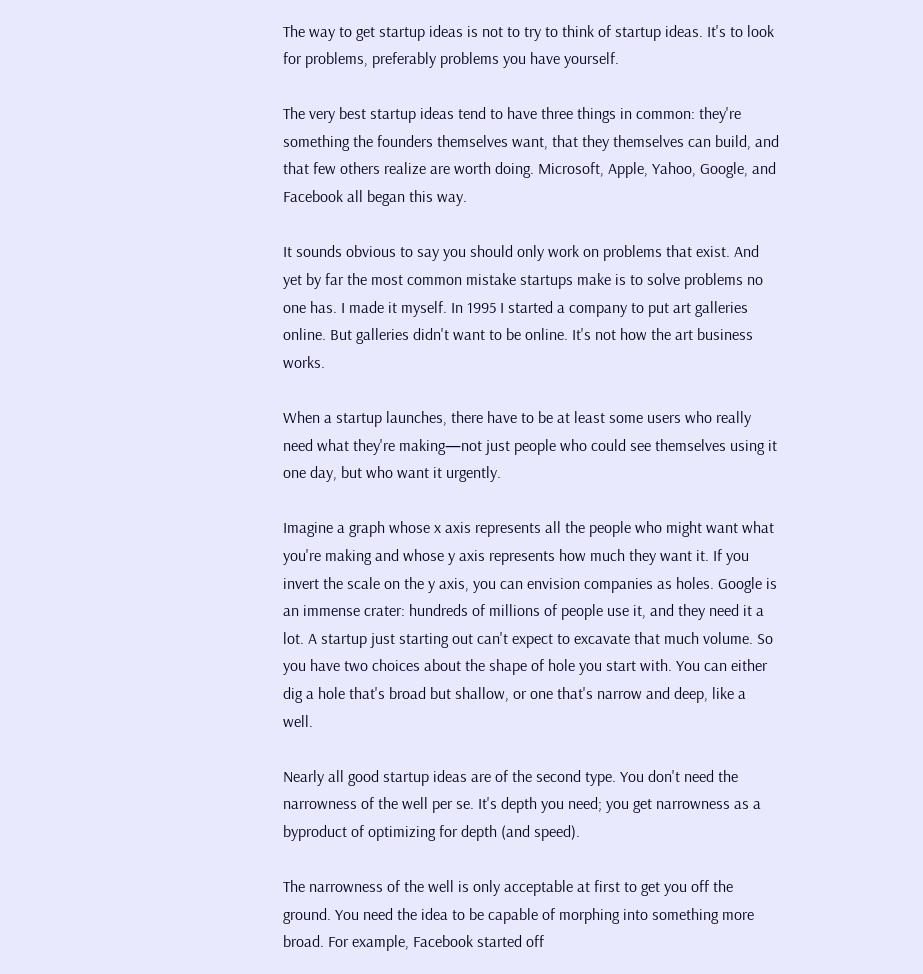The way to get startup ideas is not to try to think of startup ideas. It's to look for problems, preferably problems you have yourself.

The very best startup ideas tend to have three things in common: they're something the founders themselves want, that they themselves can build, and that few others realize are worth doing. Microsoft, Apple, Yahoo, Google, and Facebook all began this way.

It sounds obvious to say you should only work on problems that exist. And yet by far the most common mistake startups make is to solve problems no one has. I made it myself. In 1995 I started a company to put art galleries online. But galleries didn't want to be online. It's not how the art business works.

When a startup launches, there have to be at least some users who really need what they're making—not just people who could see themselves using it one day, but who want it urgently.

Imagine a graph whose x axis represents all the people who might want what you're making and whose y axis represents how much they want it. If you invert the scale on the y axis, you can envision companies as holes. Google is an immense crater: hundreds of millions of people use it, and they need it a lot. A startup just starting out can't expect to excavate that much volume. So you have two choices about the shape of hole you start with. You can either dig a hole that's broad but shallow, or one that's narrow and deep, like a well.

Nearly all good startup ideas are of the second type. You don't need the narrowness of the well per se. It's depth you need; you get narrowness as a byproduct of optimizing for depth (and speed).

The narrowness of the well is only acceptable at first to get you off the ground. You need the idea to be capable of morphing into something more broad. For example, Facebook started off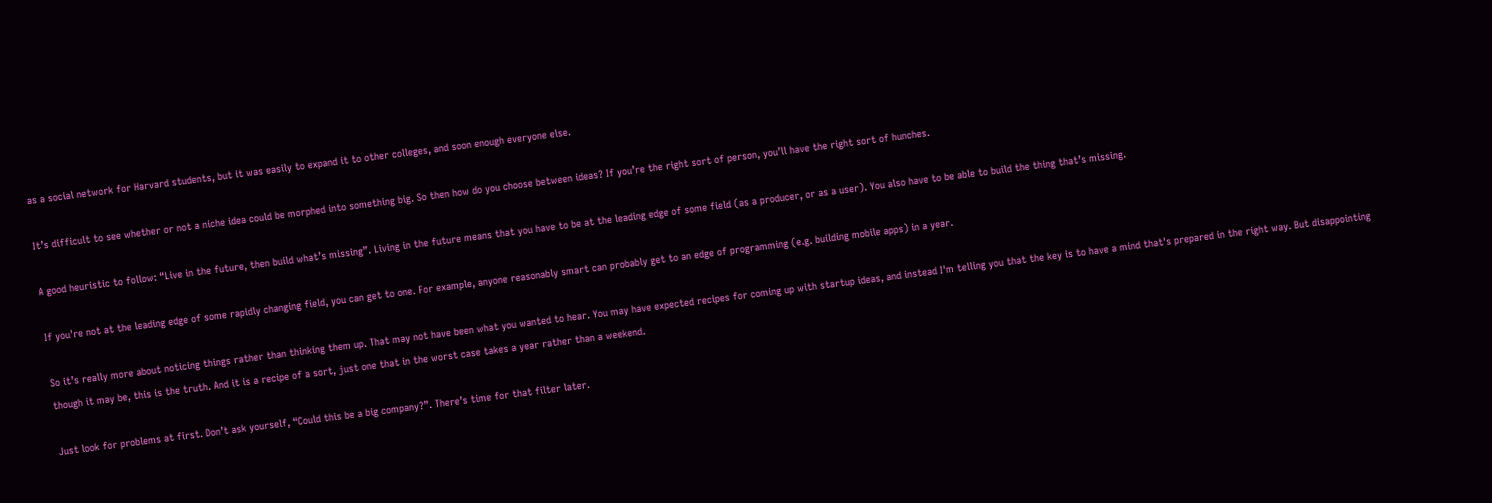as a social network for Harvard students, but it was easily to expand it to other colleges, and soon enough everyone else.

It’s difficult to see whether or not a niche idea could be morphed into something big. So then how do you choose between ideas? If you’re the right sort of person, you’ll have the right sort of hunches.

A good heuristic to follow: “Live in the future, then build what’s missing”. Living in the future means that you have to be at the leading edge of some field (as a producer, or as a user). You also have to be able to build the thing that’s missing.

If you're not at the leading edge of some rapidly changing field, you can get to one. For example, anyone reasonably smart can probably get to an edge of programming (e.g. building mobile apps) in a year.

So it’s really more about noticing things rather than thinking them up. That may not have been what you wanted to hear. You may have expected recipes for coming up with startup ideas, and instead I'm telling you that the key is to have a mind that's prepared in the right way. But disappointing though it may be, this is the truth. And it is a recipe of a sort, just one that in the worst case takes a year rather than a weekend.

Just look for problems at first. Don’t ask yourself, “Could this be a big company?”. There’s time for that filter later.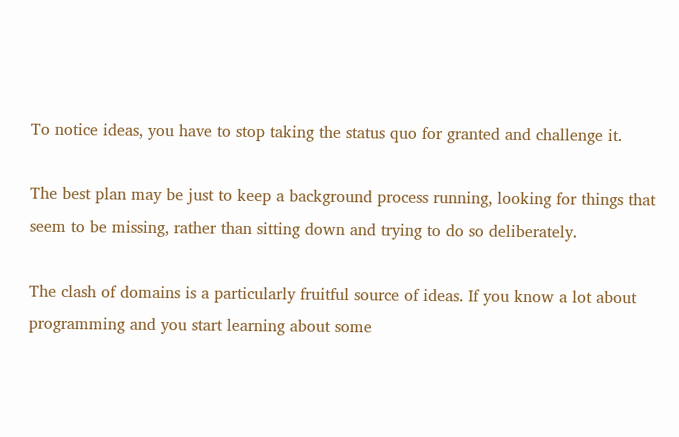To notice ideas, you have to stop taking the status quo for granted and challenge it.

The best plan may be just to keep a background process running, looking for things that seem to be missing, rather than sitting down and trying to do so deliberately.

The clash of domains is a particularly fruitful source of ideas. If you know a lot about programming and you start learning about some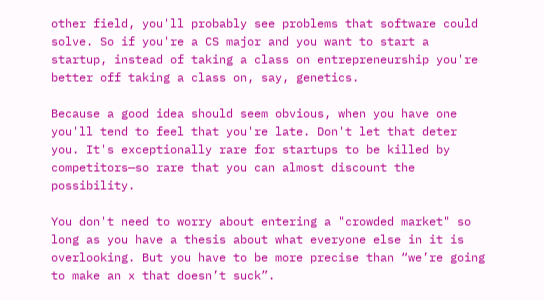other field, you'll probably see problems that software could solve. So if you're a CS major and you want to start a startup, instead of taking a class on entrepreneurship you're better off taking a class on, say, genetics.

Because a good idea should seem obvious, when you have one you'll tend to feel that you're late. Don't let that deter you. It's exceptionally rare for startups to be killed by competitors—so rare that you can almost discount the possibility.

You don't need to worry about entering a "crowded market" so long as you have a thesis about what everyone else in it is overlooking. But you have to be more precise than “we’re going to make an x that doesn’t suck”.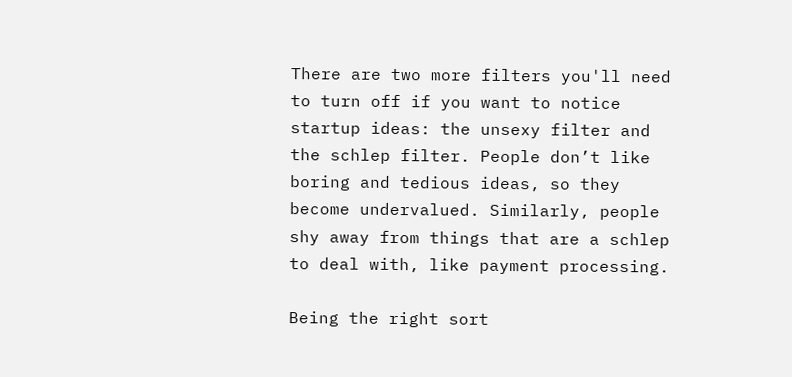There are two more filters you'll need to turn off if you want to notice startup ideas: the unsexy filter and the schlep filter. People don’t like boring and tedious ideas, so they become undervalued. Similarly, people shy away from things that are a schlep to deal with, like payment processing.

Being the right sort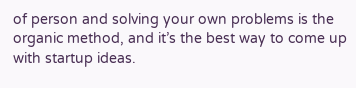of person and solving your own problems is the organic method, and it’s the best way to come up with startup ideas.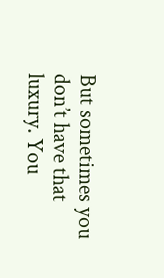But sometimes you don’t have that luxury. You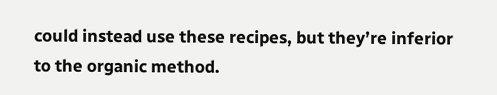could instead use these recipes, but they’re inferior to the organic method.